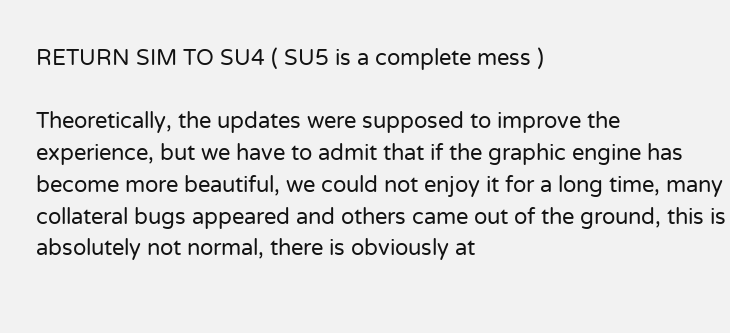RETURN SIM TO SU4 ( SU5 is a complete mess )

Theoretically, the updates were supposed to improve the experience, but we have to admit that if the graphic engine has become more beautiful, we could not enjoy it for a long time, many collateral bugs appeared and others came out of the ground, this is absolutely not normal, there is obviously at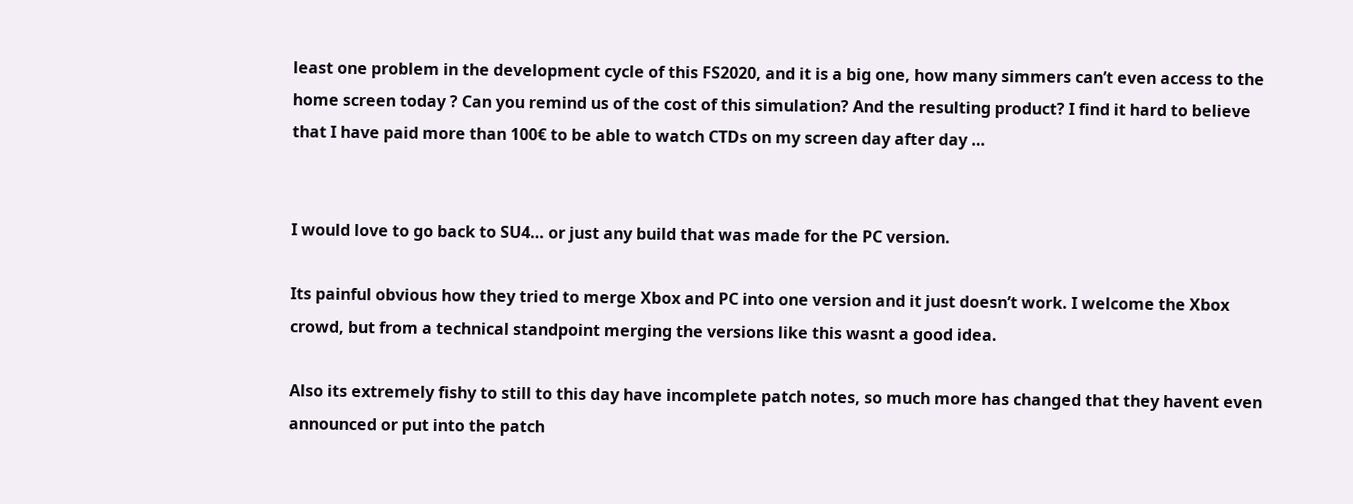least one problem in the development cycle of this FS2020, and it is a big one, how many simmers can’t even access to the home screen today ? Can you remind us of the cost of this simulation? And the resulting product? I find it hard to believe that I have paid more than 100€ to be able to watch CTDs on my screen day after day …


I would love to go back to SU4… or just any build that was made for the PC version.

Its painful obvious how they tried to merge Xbox and PC into one version and it just doesn’t work. I welcome the Xbox crowd, but from a technical standpoint merging the versions like this wasnt a good idea.

Also its extremely fishy to still to this day have incomplete patch notes, so much more has changed that they havent even announced or put into the patch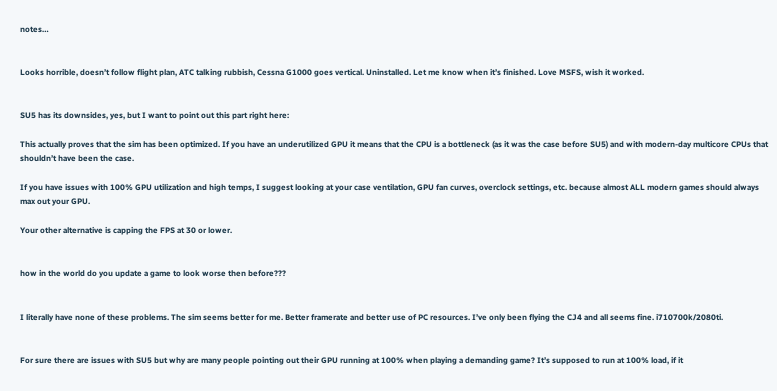notes…


Looks horrible, doesn’t follow flight plan, ATC talking rubbish, Cessna G1000 goes vertical. Uninstalled. Let me know when it’s finished. Love MSFS, wish it worked.


SU5 has its downsides, yes, but I want to point out this part right here:

This actually proves that the sim has been optimized. If you have an underutilized GPU it means that the CPU is a bottleneck (as it was the case before SU5) and with modern-day multicore CPUs that shouldn’t have been the case.

If you have issues with 100% GPU utilization and high temps, I suggest looking at your case ventilation, GPU fan curves, overclock settings, etc. because almost ALL modern games should always max out your GPU.

Your other alternative is capping the FPS at 30 or lower.


how in the world do you update a game to look worse then before???


I literally have none of these problems. The sim seems better for me. Better framerate and better use of PC resources. I’ve only been flying the CJ4 and all seems fine. i710700k/2080ti.


For sure there are issues with SU5 but why are many people pointing out their GPU running at 100% when playing a demanding game? It’s supposed to run at 100% load, if it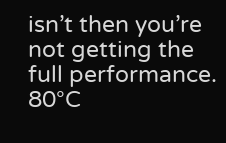isn’t then you’re not getting the full performance. 80°C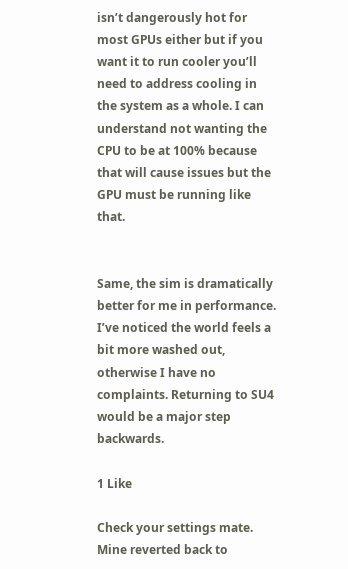isn’t dangerously hot for most GPUs either but if you want it to run cooler you’ll need to address cooling in the system as a whole. I can understand not wanting the CPU to be at 100% because that will cause issues but the GPU must be running like that.


Same, the sim is dramatically better for me in performance. I’ve noticed the world feels a bit more washed out, otherwise I have no complaints. Returning to SU4 would be a major step backwards.

1 Like

Check your settings mate. Mine reverted back to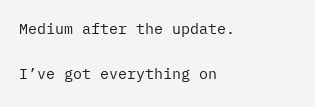Medium after the update.

I’ve got everything on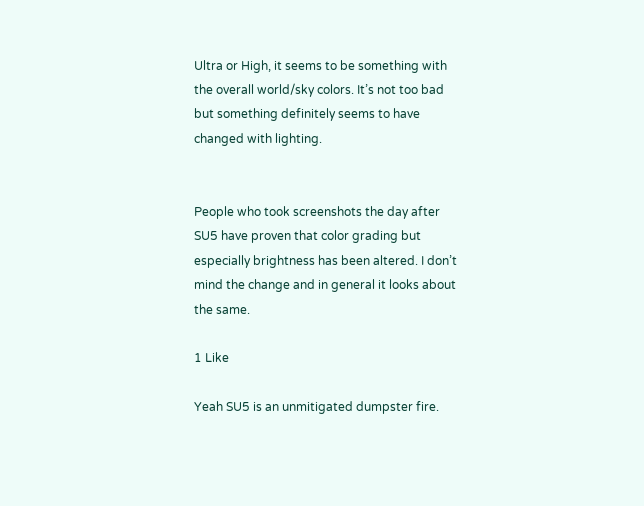Ultra or High, it seems to be something with the overall world/sky colors. It’s not too bad but something definitely seems to have changed with lighting.


People who took screenshots the day after SU5 have proven that color grading but especially brightness has been altered. I don’t mind the change and in general it looks about the same.

1 Like

Yeah SU5 is an unmitigated dumpster fire.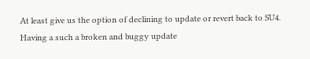At least give us the option of declining to update or revert back to SU4. Having a such a broken and buggy update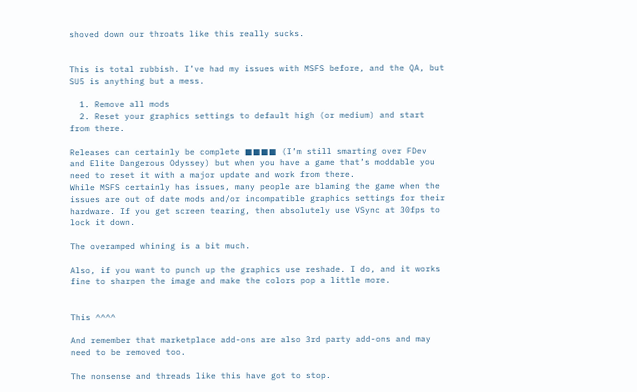shoved down our throats like this really sucks.


This is total rubbish. I’ve had my issues with MSFS before, and the QA, but SU5 is anything but a mess.

  1. Remove all mods
  2. Reset your graphics settings to default high (or medium) and start from there.

Releases can certainly be complete ■■■■ (I’m still smarting over FDev and Elite Dangerous Odyssey) but when you have a game that’s moddable you need to reset it with a major update and work from there.
While MSFS certainly has issues, many people are blaming the game when the issues are out of date mods and/or incompatible graphics settings for their hardware. If you get screen tearing, then absolutely use VSync at 30fps to lock it down.

The overamped whining is a bit much.

Also, if you want to punch up the graphics use reshade. I do, and it works fine to sharpen the image and make the colors pop a little more.


This ^^^^

And remember that marketplace add-ons are also 3rd party add-ons and may need to be removed too.

The nonsense and threads like this have got to stop.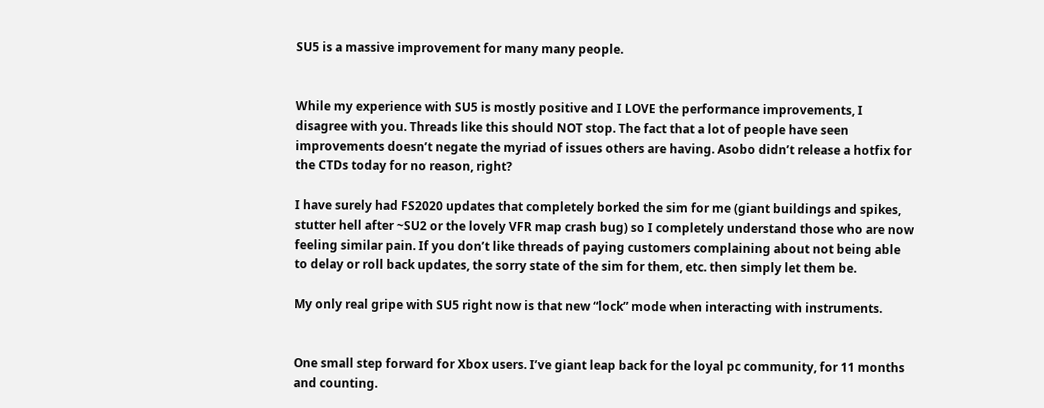SU5 is a massive improvement for many many people.


While my experience with SU5 is mostly positive and I LOVE the performance improvements, I disagree with you. Threads like this should NOT stop. The fact that a lot of people have seen improvements doesn’t negate the myriad of issues others are having. Asobo didn’t release a hotfix for the CTDs today for no reason, right?

I have surely had FS2020 updates that completely borked the sim for me (giant buildings and spikes, stutter hell after ~SU2 or the lovely VFR map crash bug) so I completely understand those who are now feeling similar pain. If you don’t like threads of paying customers complaining about not being able to delay or roll back updates, the sorry state of the sim for them, etc. then simply let them be.

My only real gripe with SU5 right now is that new “lock” mode when interacting with instruments.


One small step forward for Xbox users. I’ve giant leap back for the loyal pc community, for 11 months and counting.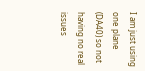I am just using one plane (DA40) so not having no real issues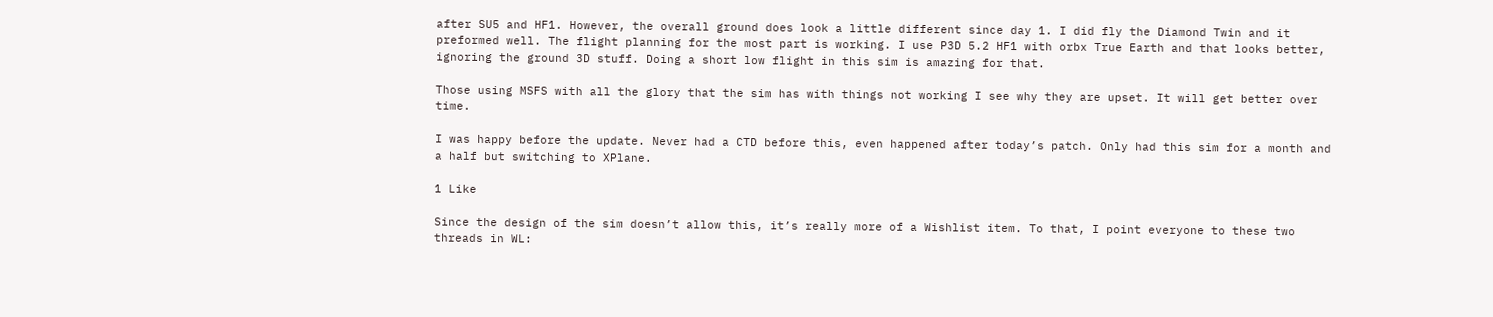after SU5 and HF1. However, the overall ground does look a little different since day 1. I did fly the Diamond Twin and it preformed well. The flight planning for the most part is working. I use P3D 5.2 HF1 with orbx True Earth and that looks better, ignoring the ground 3D stuff. Doing a short low flight in this sim is amazing for that.

Those using MSFS with all the glory that the sim has with things not working I see why they are upset. It will get better over time.

I was happy before the update. Never had a CTD before this, even happened after today’s patch. Only had this sim for a month and a half but switching to XPlane.

1 Like

Since the design of the sim doesn’t allow this, it’s really more of a Wishlist item. To that, I point everyone to these two threads in WL: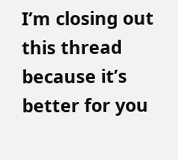I’m closing out this thread because it’s better for you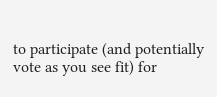to participate (and potentially vote as you see fit) for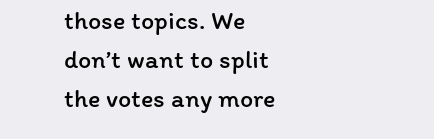those topics. We don’t want to split the votes any more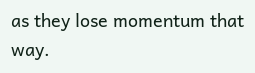as they lose momentum that way.